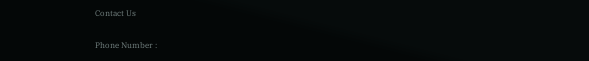Contact Us

Phone Number :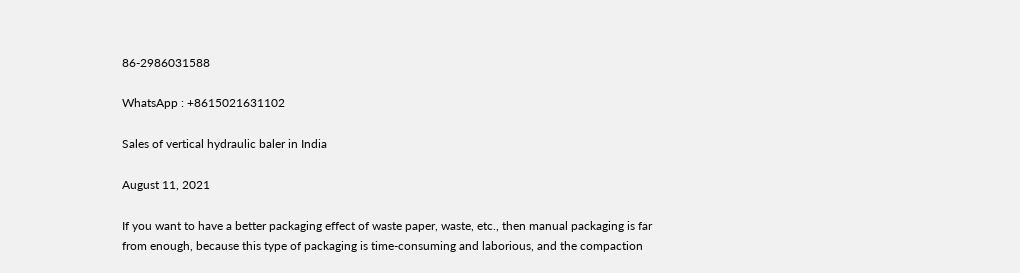86-2986031588

WhatsApp : +8615021631102

Sales of vertical hydraulic baler in India

August 11, 2021

If you want to have a better packaging effect of waste paper, waste, etc., then manual packaging is far from enough, because this type of packaging is time-consuming and laborious, and the compaction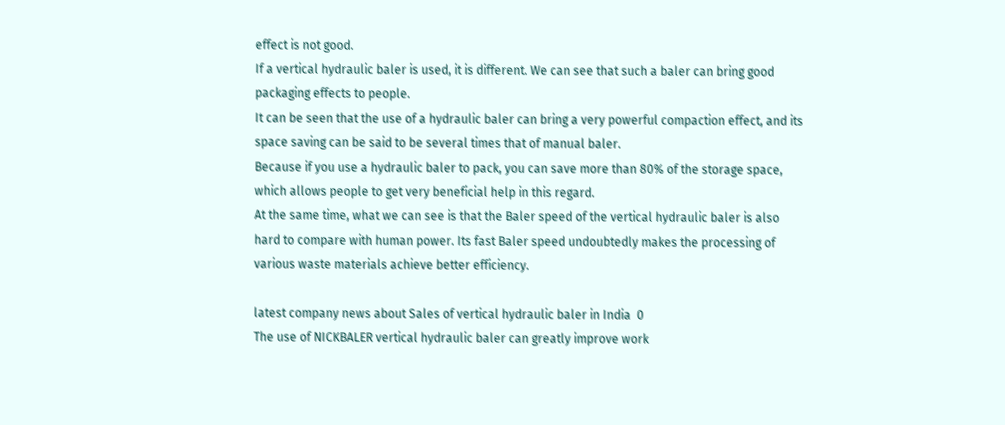effect is not good.
If a vertical hydraulic baler is used, it is different. We can see that such a baler can bring good packaging effects to people.
It can be seen that the use of a hydraulic baler can bring a very powerful compaction effect, and its space saving can be said to be several times that of manual baler.
Because if you use a hydraulic baler to pack, you can save more than 80% of the storage space, which allows people to get very beneficial help in this regard.
At the same time, what we can see is that the Baler speed of the vertical hydraulic baler is also hard to compare with human power. Its fast Baler speed undoubtedly makes the processing of various waste materials achieve better efficiency.

latest company news about Sales of vertical hydraulic baler in India  0
The use of NICKBALER vertical hydraulic baler can greatly improve work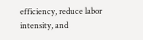efficiency, reduce labor intensity, and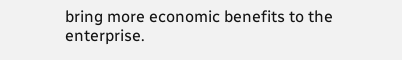bring more economic benefits to the enterprise.